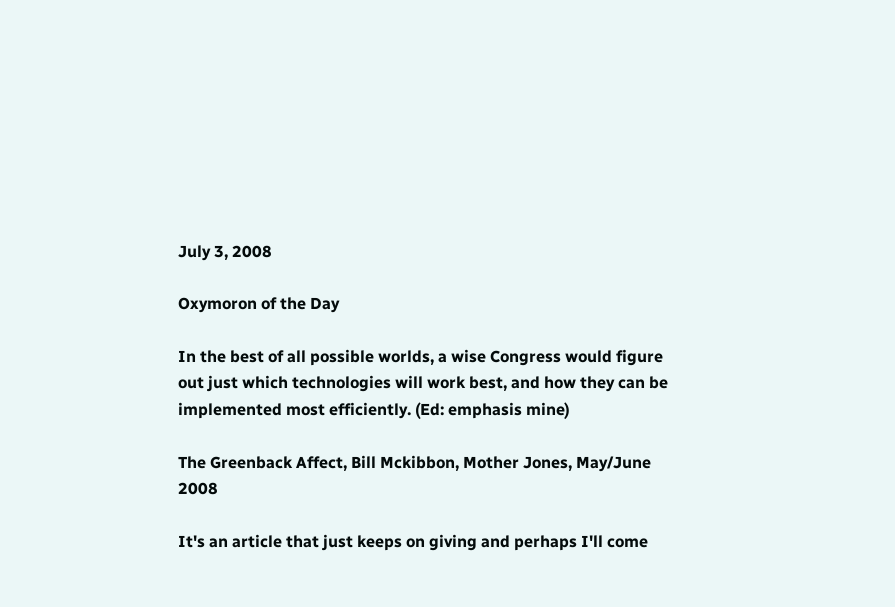July 3, 2008

Oxymoron of the Day

In the best of all possible worlds, a wise Congress would figure out just which technologies will work best, and how they can be implemented most efficiently. (Ed: emphasis mine)

The Greenback Affect, Bill Mckibbon, Mother Jones, May/June 2008

It's an article that just keeps on giving and perhaps I'll come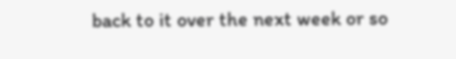back to it over the next week or so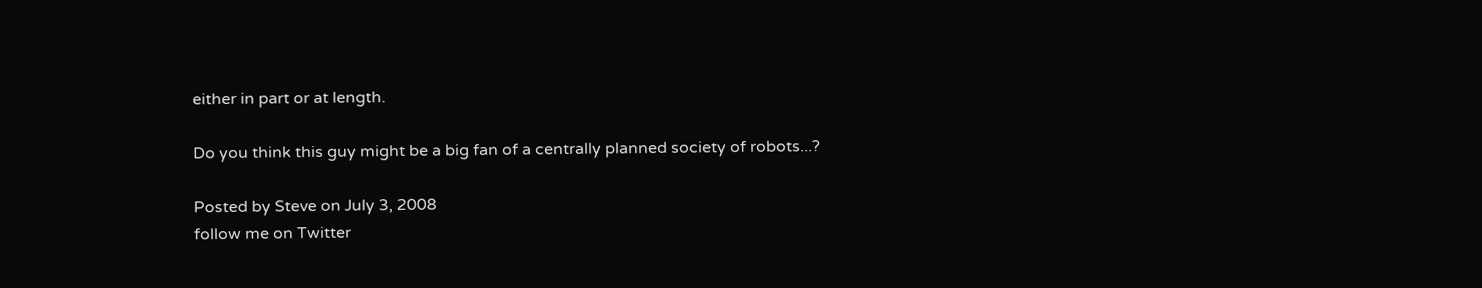either in part or at length.

Do you think this guy might be a big fan of a centrally planned society of robots...?

Posted by Steve on July 3, 2008
follow me on Twitter